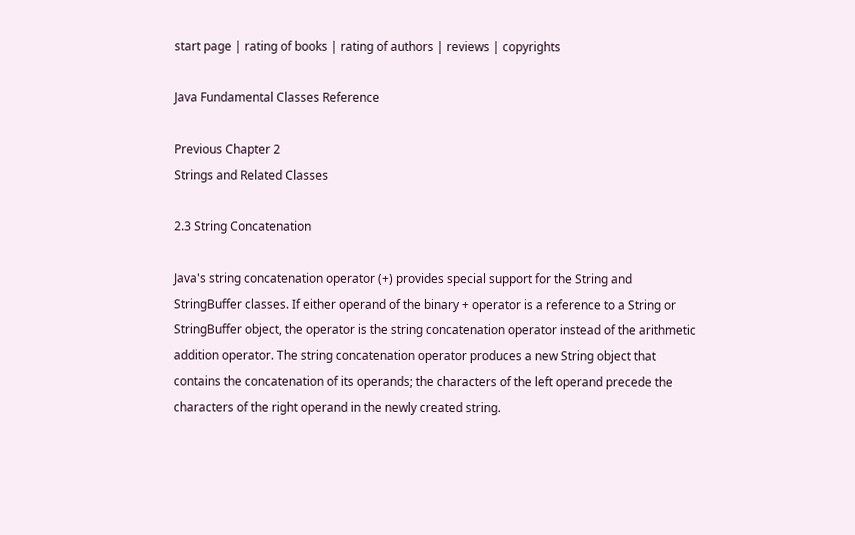start page | rating of books | rating of authors | reviews | copyrights

Java Fundamental Classes Reference

Previous Chapter 2
Strings and Related Classes

2.3 String Concatenation

Java's string concatenation operator (+) provides special support for the String and StringBuffer classes. If either operand of the binary + operator is a reference to a String or StringBuffer object, the operator is the string concatenation operator instead of the arithmetic addition operator. The string concatenation operator produces a new String object that contains the concatenation of its operands; the characters of the left operand precede the characters of the right operand in the newly created string.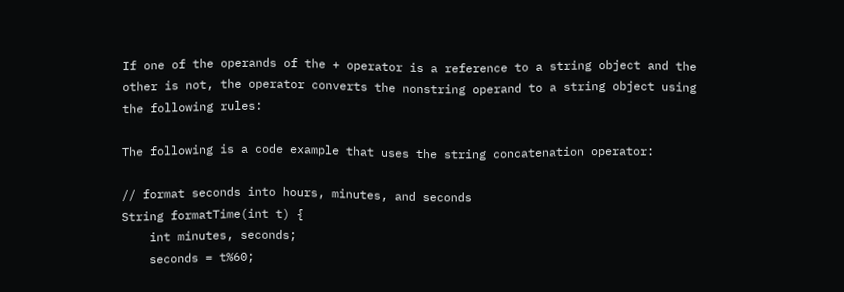If one of the operands of the + operator is a reference to a string object and the other is not, the operator converts the nonstring operand to a string object using the following rules:

The following is a code example that uses the string concatenation operator:

// format seconds into hours, minutes, and seconds
String formatTime(int t) {
    int minutes, seconds;
    seconds = t%60;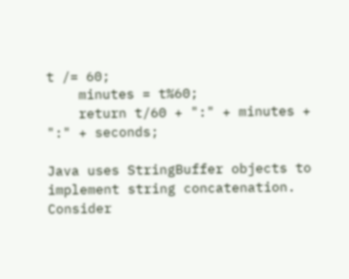t /= 60;
    minutes = t%60;
    return t/60 + ":" + minutes + ":" + seconds;

Java uses StringBuffer objects to implement string concatenation. Consider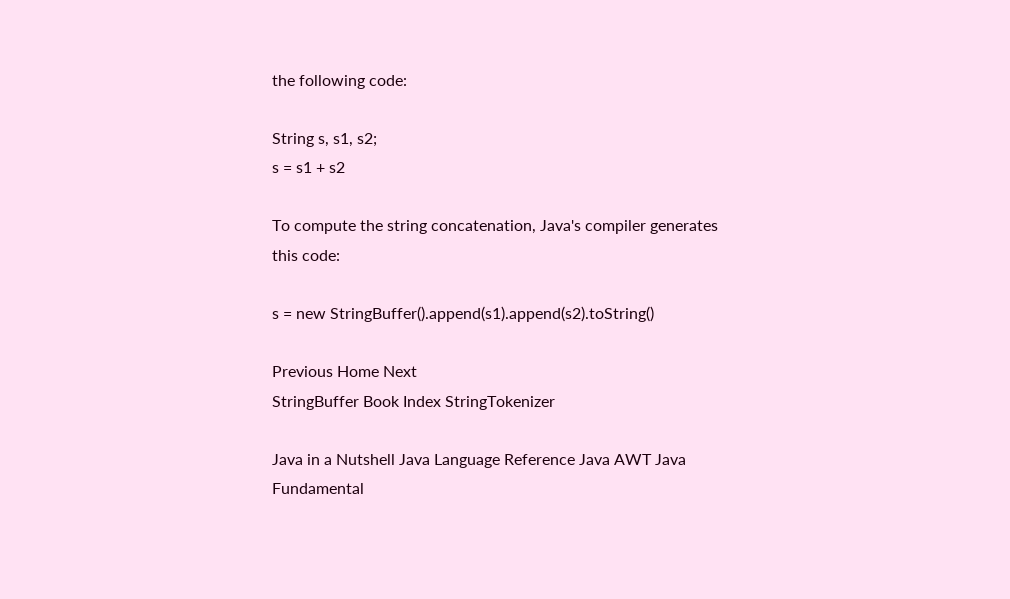the following code:

String s, s1, s2;
s = s1 + s2

To compute the string concatenation, Java's compiler generates this code:

s = new StringBuffer().append(s1).append(s2).toString()

Previous Home Next
StringBuffer Book Index StringTokenizer

Java in a Nutshell Java Language Reference Java AWT Java Fundamental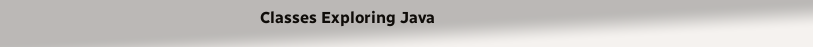Classes Exploring Java